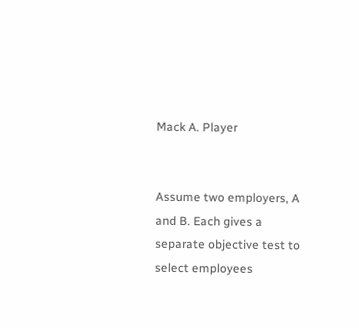Mack A. Player


Assume two employers, A and B. Each gives a separate objective test to select employees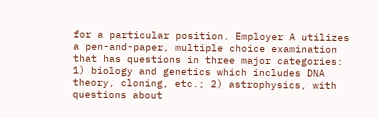for a particular position. Employer A utilizes a pen-and-paper, multiple choice examination that has questions in three major categories: 1) biology and genetics which includes DNA theory, cloning, etc.; 2) astrophysics, with questions about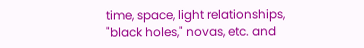time, space, light relationships, "black holes," novas, etc. and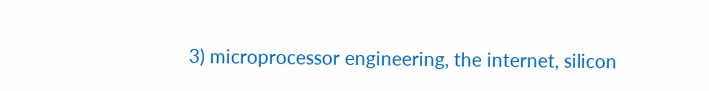3) microprocessor engineering, the internet, silicon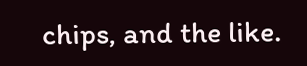chips, and the like.